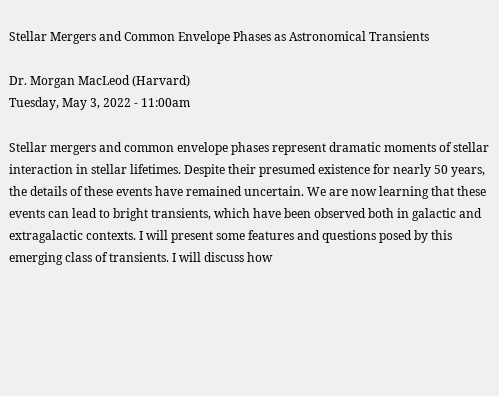Stellar Mergers and Common Envelope Phases as Astronomical Transients

Dr. Morgan MacLeod (Harvard)
Tuesday, May 3, 2022 - 11:00am

Stellar mergers and common envelope phases represent dramatic moments of stellar interaction in stellar lifetimes. Despite their presumed existence for nearly 50 years, the details of these events have remained uncertain. We are now learning that these events can lead to bright transients, which have been observed both in galactic and extragalactic contexts. I will present some features and questions posed by this emerging class of transients. I will discuss how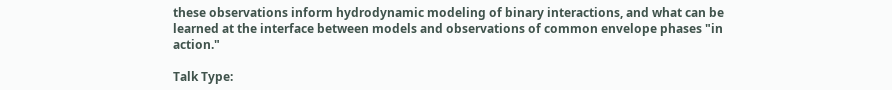these observations inform hydrodynamic modeling of binary interactions, and what can be learned at the interface between models and observations of common envelope phases "in action."

Talk Type: